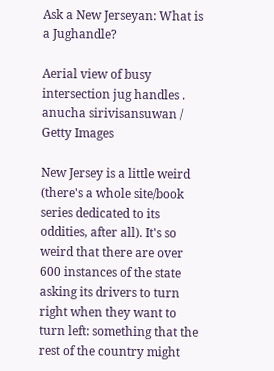Ask a New Jerseyan: What is a Jughandle?

Aerial view of busy intersection jug handles .
anucha sirivisansuwan / Getty Images

New Jersey is a little weird (there's a whole site/book series dedicated to its oddities, after all). It's so weird that there are over 600 instances of the state asking its drivers to turn right when they want to turn left: something that the rest of the country might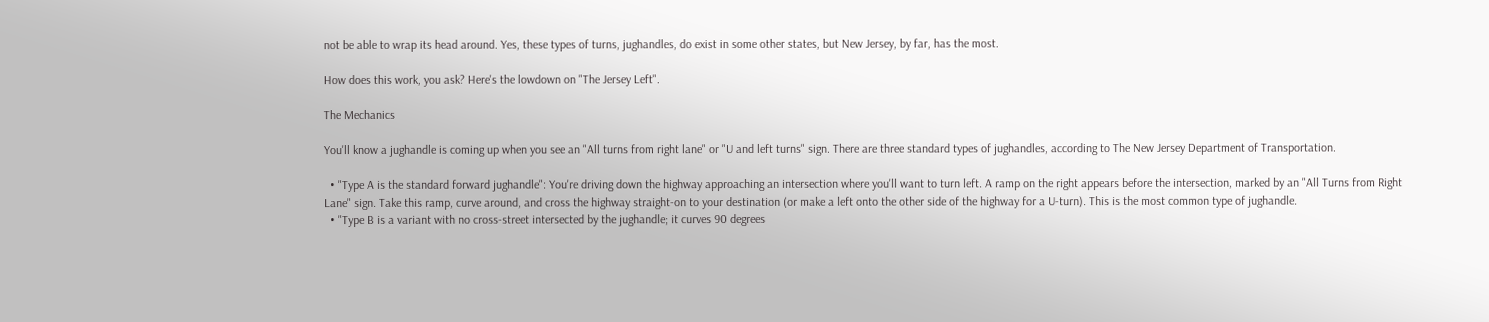not be able to wrap its head around. Yes, these types of turns, jughandles, do exist in some other states, but New Jersey, by far, has the most.

How does this work, you ask? Here's the lowdown on "The Jersey Left".

The Mechanics

You'll know a jughandle is coming up when you see an "All turns from right lane" or "U and left turns" sign. There are three standard types of jughandles, according to The New Jersey Department of Transportation.

  • "Type A is the standard forward jughandle": You're driving down the highway approaching an intersection where you'll want to turn left. A ramp on the right appears before the intersection, marked by an "All Turns from Right Lane" sign. Take this ramp, curve around, and cross the highway straight-on to your destination (or make a left onto the other side of the highway for a U-turn). This is the most common type of jughandle.
  • "Type B is a variant with no cross-street intersected by the jughandle; it curves 90 degrees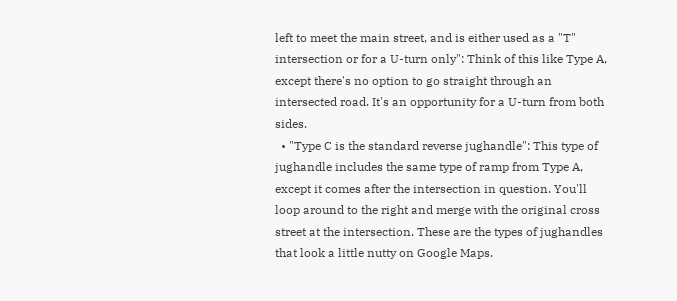left to meet the main street, and is either used as a "T" intersection or for a U-turn only": Think of this like Type A, except there's no option to go straight through an intersected road. It's an opportunity for a U-turn from both sides.
  • "Type C is the standard reverse jughandle": This type of jughandle includes the same type of ramp from Type A, except it comes after the intersection in question. You'll loop around to the right and merge with the original cross street at the intersection. These are the types of jughandles that look a little nutty on Google Maps.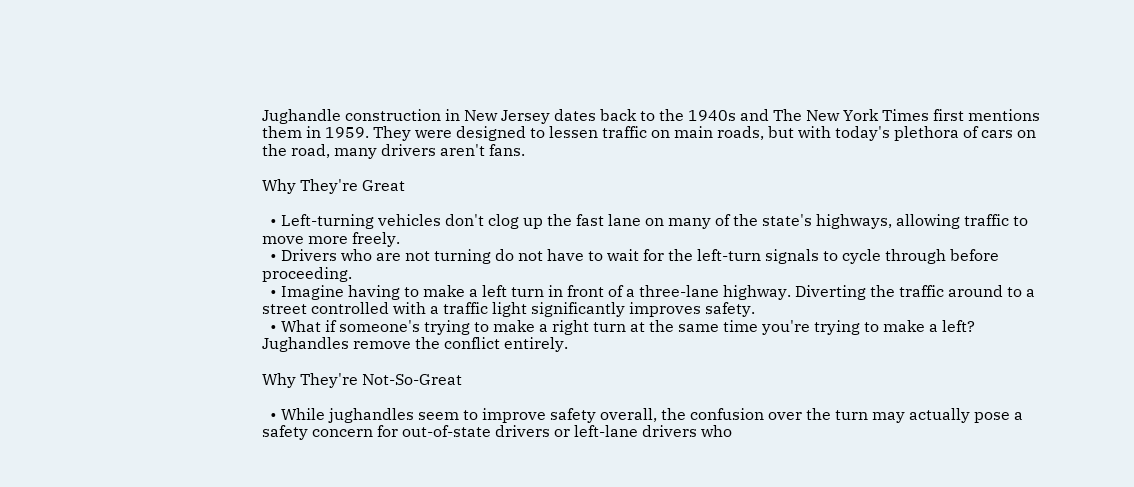Jughandle construction in New Jersey dates back to the 1940s and The New York Times first mentions them in 1959. They were designed to lessen traffic on main roads, but with today's plethora of cars on the road, many drivers aren't fans.

Why They're Great

  • Left-turning vehicles don't clog up the fast lane on many of the state's highways, allowing traffic to move more freely.
  • Drivers who are not turning do not have to wait for the left-turn signals to cycle through before proceeding.
  • Imagine having to make a left turn in front of a three-lane highway. Diverting the traffic around to a street controlled with a traffic light significantly improves safety.
  • What if someone's trying to make a right turn at the same time you're trying to make a left? Jughandles remove the conflict entirely.

Why They're Not-So-Great

  • While jughandles seem to improve safety overall, the confusion over the turn may actually pose a safety concern for out-of-state drivers or left-lane drivers who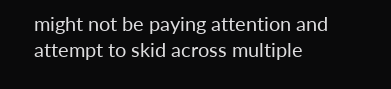might not be paying attention and attempt to skid across multiple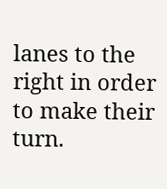lanes to the right in order to make their turn.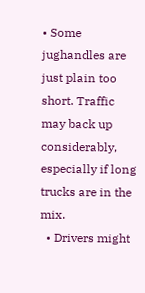• Some jughandles are just plain too short. Traffic may back up considerably, especially if long trucks are in the mix.
  • Drivers might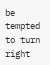be tempted to turn right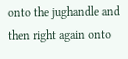onto the jughandle and then right again onto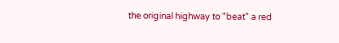the original highway to "beat" a red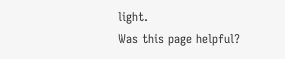light.
Was this page helpful?